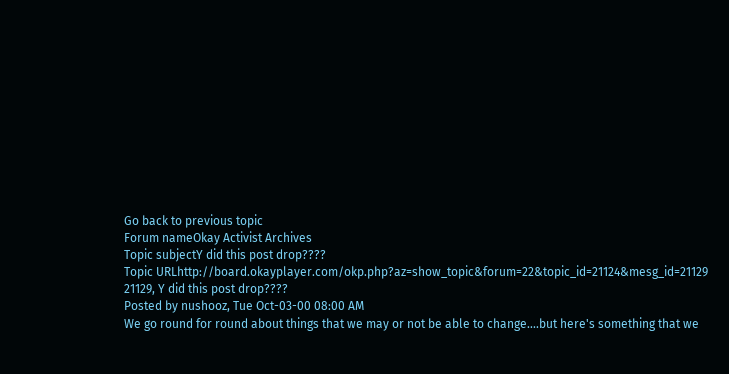Go back to previous topic
Forum nameOkay Activist Archives
Topic subjectY did this post drop????
Topic URLhttp://board.okayplayer.com/okp.php?az=show_topic&forum=22&topic_id=21124&mesg_id=21129
21129, Y did this post drop????
Posted by nushooz, Tue Oct-03-00 08:00 AM
We go round for round about things that we may or not be able to change....but here's something that we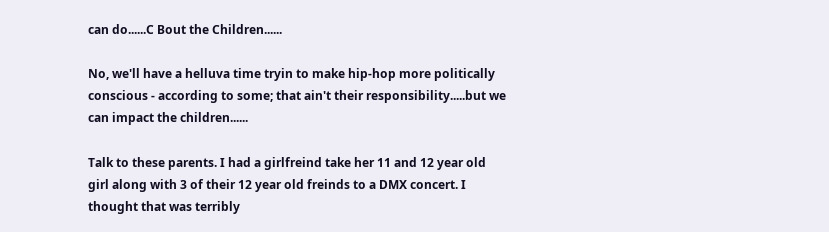can do......C Bout the Children......

No, we'll have a helluva time tryin to make hip-hop more politically conscious - according to some; that ain't their responsibility.....but we can impact the children......

Talk to these parents. I had a girlfreind take her 11 and 12 year old girl along with 3 of their 12 year old freinds to a DMX concert. I thought that was terribly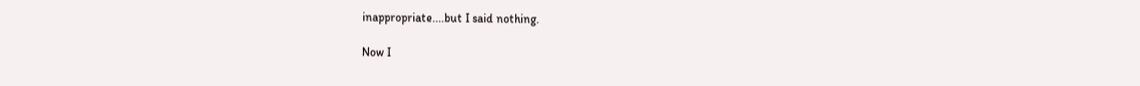inappropriate....but I said nothing.

Now I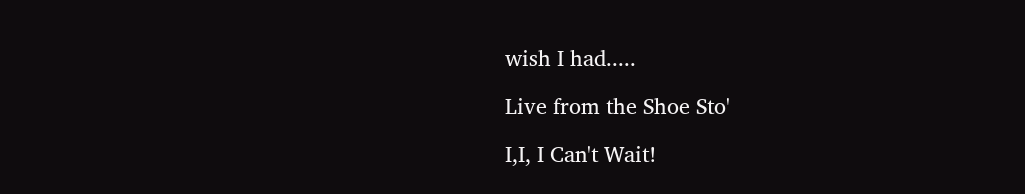wish I had.....

Live from the Shoe Sto'

I,I, I Can't Wait!